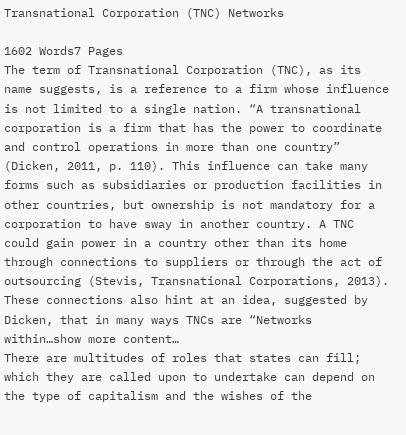Transnational Corporation (TNC) Networks

1602 Words7 Pages
The term of Transnational Corporation (TNC), as its name suggests, is a reference to a firm whose influence is not limited to a single nation. “A transnational corporation is a firm that has the power to coordinate and control operations in more than one country” (Dicken, 2011, p. 110). This influence can take many forms such as subsidiaries or production facilities in other countries, but ownership is not mandatory for a corporation to have sway in another country. A TNC could gain power in a country other than its home through connections to suppliers or through the act of outsourcing (Stevis, Transnational Corporations, 2013). These connections also hint at an idea, suggested by Dicken, that in many ways TNCs are “Networks within…show more content…
There are multitudes of roles that states can fill; which they are called upon to undertake can depend on the type of capitalism and the wishes of the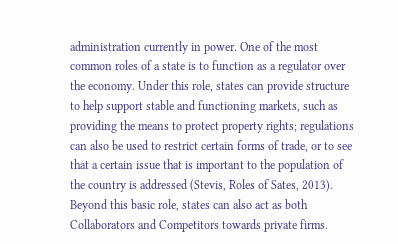administration currently in power. One of the most common roles of a state is to function as a regulator over the economy. Under this role, states can provide structure to help support stable and functioning markets, such as providing the means to protect property rights; regulations can also be used to restrict certain forms of trade, or to see that a certain issue that is important to the population of the country is addressed (Stevis, Roles of Sates, 2013). Beyond this basic role, states can also act as both Collaborators and Competitors towards private firms.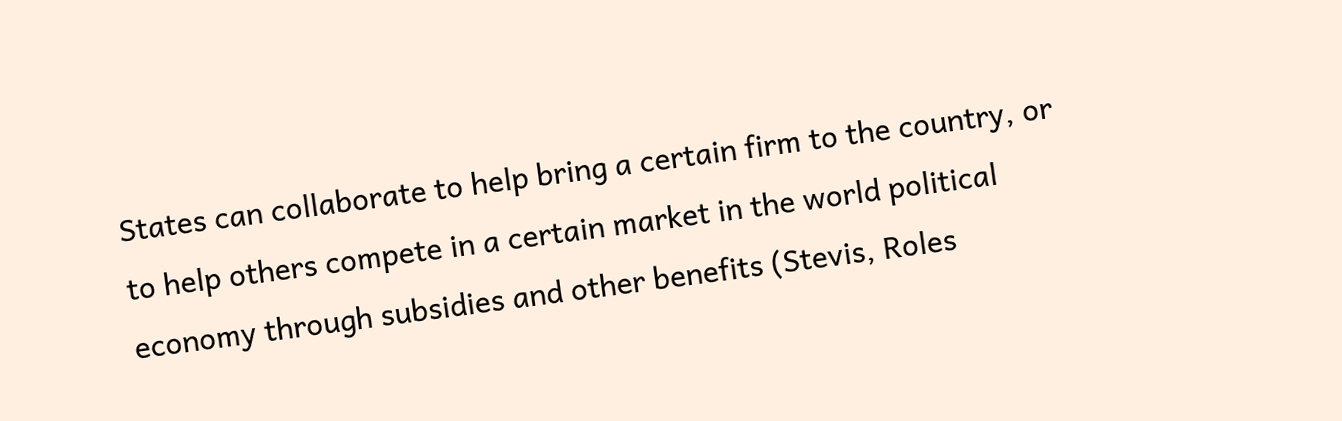States can collaborate to help bring a certain firm to the country, or to help others compete in a certain market in the world political economy through subsidies and other benefits (Stevis, Roles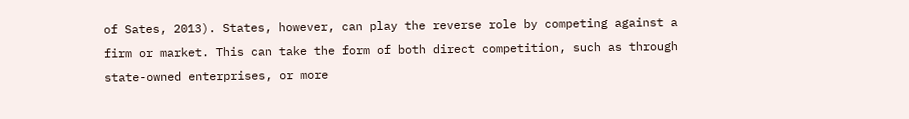of Sates, 2013). States, however, can play the reverse role by competing against a firm or market. This can take the form of both direct competition, such as through state-owned enterprises, or more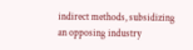indirect methods, subsidizing an opposing industry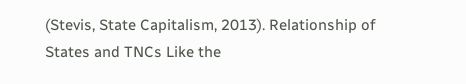(Stevis, State Capitalism, 2013). Relationship of States and TNCs Like the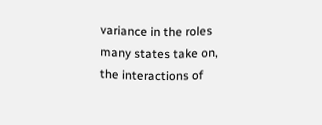variance in the roles many states take on, the interactions of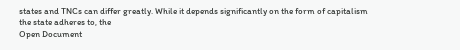states and TNCs can differ greatly. While it depends significantly on the form of capitalism the state adheres to, the
Open Document